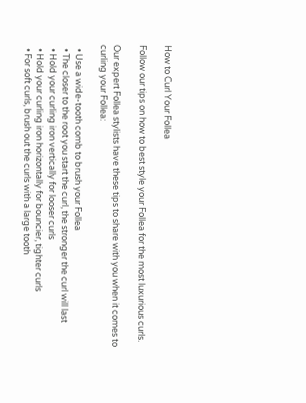How to Curl Your Follea

Follow our tips on how to best style your Follea for the most luxurious curls.

Our expert Follea stylists have these tips to share with you when it comes to curling your Follea:

  • Use a wide-tooth comb to brush your Follea
  • The closer to the root you start the curl, the stronger the curl will last
  • Hold your curling iron vertically for looser curls
  • Hold your curling iron horizontally for bouncier, tighter curls
  • For soft curls, brush out the curls with a large tooth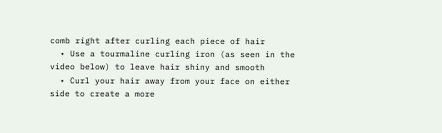comb right after curling each piece of hair
  • Use a tourmaline curling iron (as seen in the video below) to leave hair shiny and smooth
  • Curl your hair away from your face on either side to create a more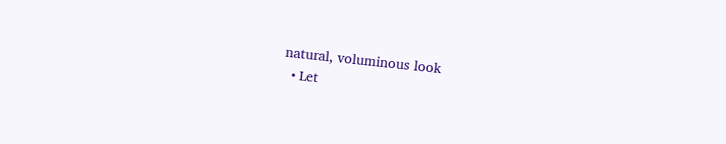natural, voluminous look
  • Let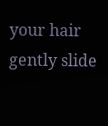your hair gently slide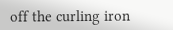off the curling iron